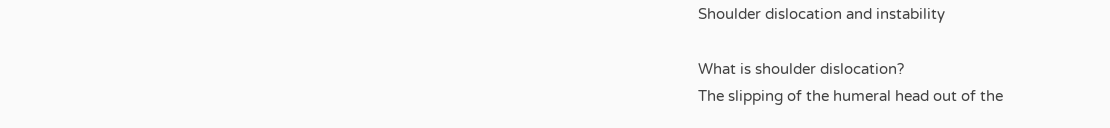Shoulder dislocation and instability

What is shoulder dislocation?
The slipping of the humeral head out of the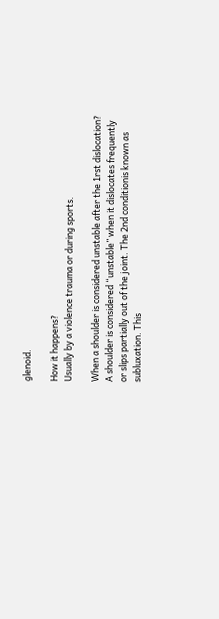glenoid.

How it happens?
Usually by a violence trauma or during sports.

When a shoulder is considered unstable after the 1rst dislocation?
A shoulder is considered “unstable” when it dislocates frequently or slips partially out of the joint. The 2nd conditionis known as subluxation. This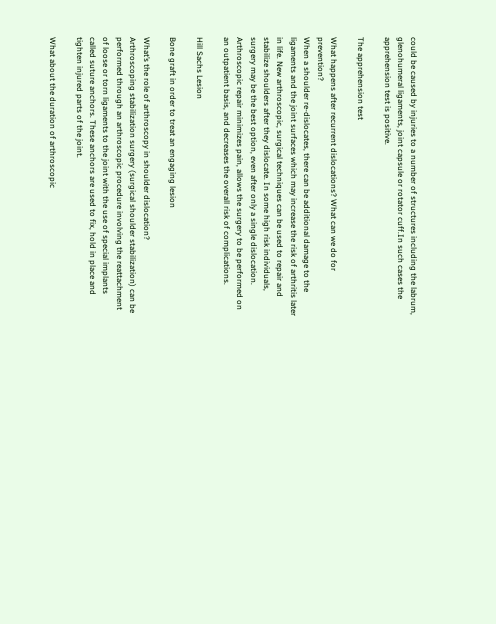could be caused by injuries to a number of structures including the labrum, glenohumeral ligaments, joint capsule or rotator cuff.In such cases the apprehension test is positive.

The apprehension test

What happens after recurrent dislocations? What can we do for prevention?
When a shoulder re-dislocates, there can be additional damage to the ligaments and the joint surfaces which may increase the risk of arthritis later in life. New arthroscopic, surgical techniques can be used to repair and stabilize shoulders after they dislocate. In some high risk individuals, surgery may be the best option, even after only a single dislocation. Arthroscopic repair minimizes pain, allows the surgery to be performed on an outpatient basis, and decreases the overall risk of complications.

Hill Sachs Lesion

Bone graft in order to treat an engaging lesion

What’s the role of arthroscopy in shoulder dislocation?
Arthroscoping stabilization surgery (surgical shoulder stabilization) can be performed through an arthroscopic procedure involving the reattachment of loose or torn ligaments to the joint with the use of special implants called suture anchors. These anchors are used to fix, hold in place and tighten injured parts of the joint.

What about the duration of arthroscopic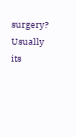surgery?
Usually its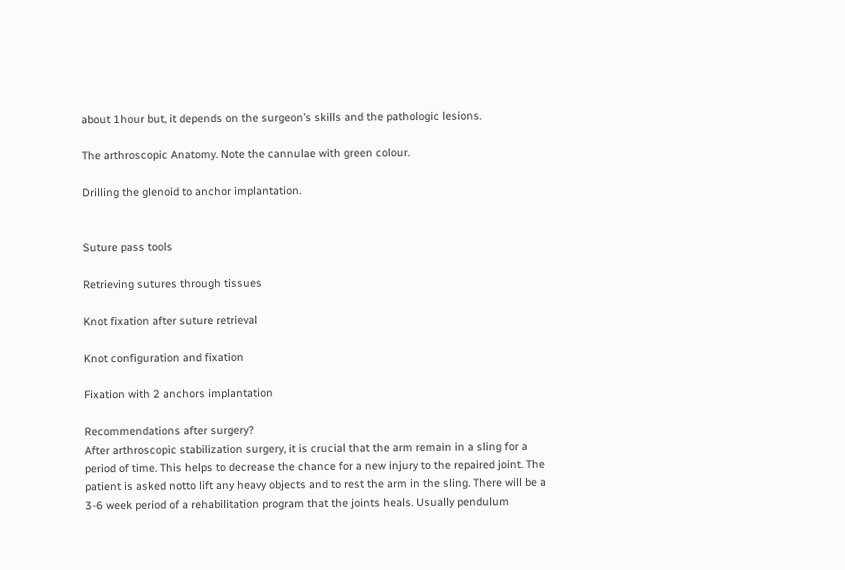about 1hour but, it depends on the surgeon’s skills and the pathologic lesions.

The arthroscopic Anatomy. Note the cannulae with green colour.

Drilling the glenoid to anchor implantation.


Suture pass tools

Retrieving sutures through tissues

Knot fixation after suture retrieval

Knot configuration and fixation

Fixation with 2 anchors implantation

Recommendations after surgery?
After arthroscopic stabilization surgery, it is crucial that the arm remain in a sling for a period of time. This helps to decrease the chance for a new injury to the repaired joint. The patient is asked notto lift any heavy objects and to rest the arm in the sling. There will be a 3-6 week period of a rehabilitation program that the joints heals. Usually pendulum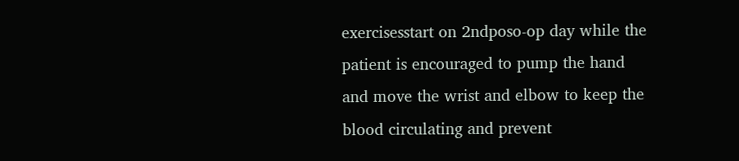exercisesstart on 2ndposo-op day while the patient is encouraged to pump the hand and move the wrist and elbow to keep the blood circulating and prevent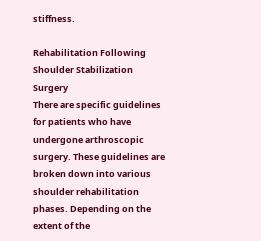stiffness.

Rehabilitation Following Shoulder Stabilization Surgery
There are specific guidelines for patients who have undergone arthroscopic surgery. These guidelines are broken down into various shoulder rehabilitation phases. Depending on the extent of the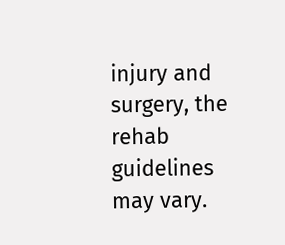injury and surgery, the rehab guidelines may vary.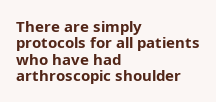There are simply protocols for all patients who have had arthroscopic shoulder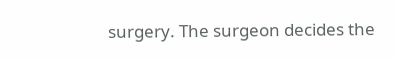surgery. The surgeon decides the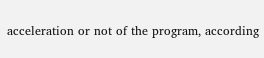acceleration or not of the program, according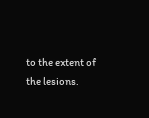to the extent of the lesions.